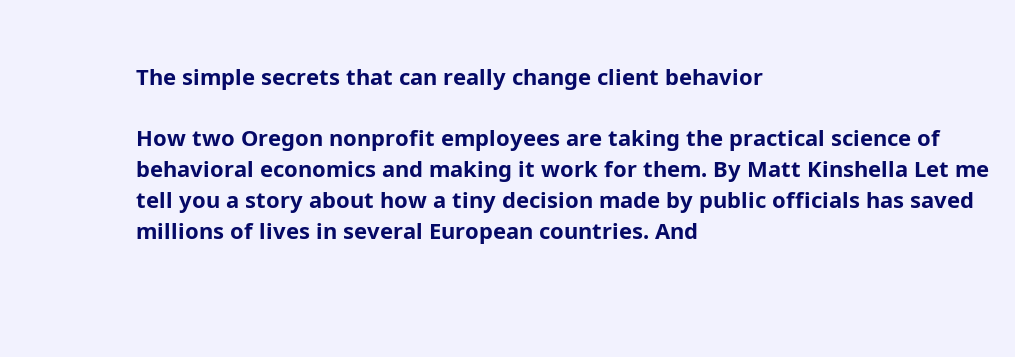The simple secrets that can really change client behavior

How two Oregon nonprofit employees are taking the practical science of behavioral economics and making it work for them. By Matt Kinshella Let me tell you a story about how a tiny decision made by public officials has saved millions of lives in several European countries. And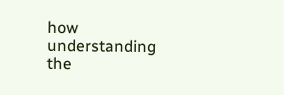how understanding the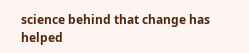science behind that change has helped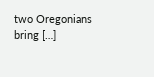two Oregonians bring […]